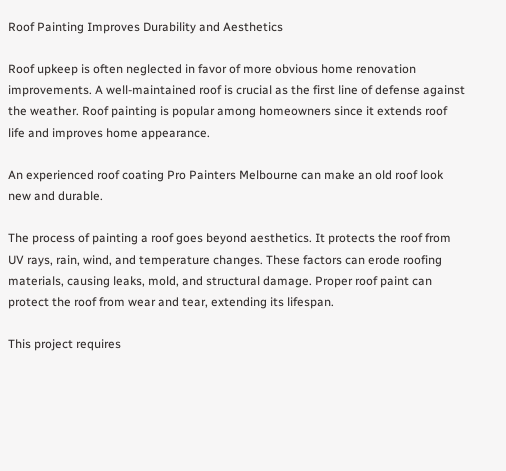Roof Painting Improves Durability and Aesthetics

Roof upkeep is often neglected in favor of more obvious home renovation improvements. A well-maintained roof is crucial as the first line of defense against the weather. Roof painting is popular among homeowners since it extends roof life and improves home appearance.

An experienced roof coating Pro Painters Melbourne can make an old roof look new and durable.

The process of painting a roof goes beyond aesthetics. It protects the roof from UV rays, rain, wind, and temperature changes. These factors can erode roofing materials, causing leaks, mold, and structural damage. Proper roof paint can protect the roof from wear and tear, extending its lifespan.

This project requires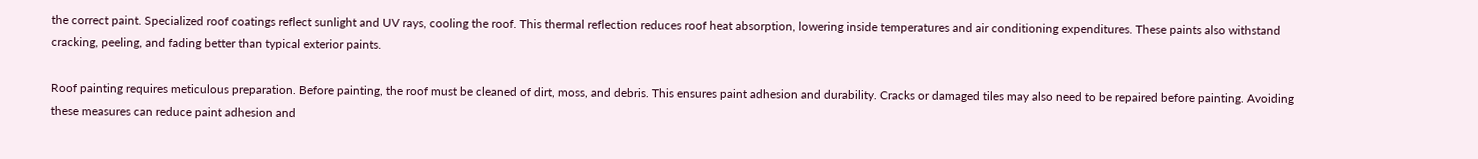the correct paint. Specialized roof coatings reflect sunlight and UV rays, cooling the roof. This thermal reflection reduces roof heat absorption, lowering inside temperatures and air conditioning expenditures. These paints also withstand cracking, peeling, and fading better than typical exterior paints.

Roof painting requires meticulous preparation. Before painting, the roof must be cleaned of dirt, moss, and debris. This ensures paint adhesion and durability. Cracks or damaged tiles may also need to be repaired before painting. Avoiding these measures can reduce paint adhesion and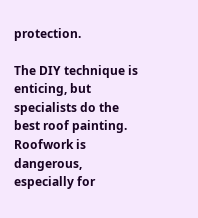protection.

The DIY technique is enticing, but specialists do the best roof painting. Roofwork is dangerous, especially for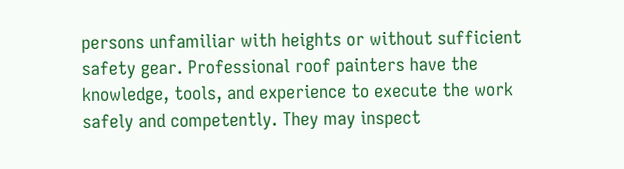persons unfamiliar with heights or without sufficient safety gear. Professional roof painters have the knowledge, tools, and experience to execute the work safely and competently. They may inspect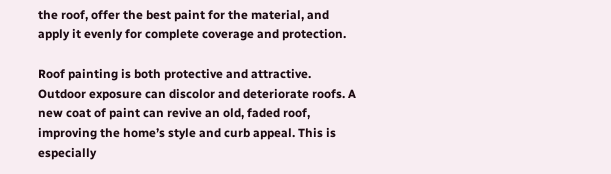the roof, offer the best paint for the material, and apply it evenly for complete coverage and protection.

Roof painting is both protective and attractive. Outdoor exposure can discolor and deteriorate roofs. A new coat of paint can revive an old, faded roof, improving the home’s style and curb appeal. This is especially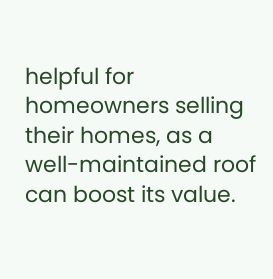helpful for homeowners selling their homes, as a well-maintained roof can boost its value.